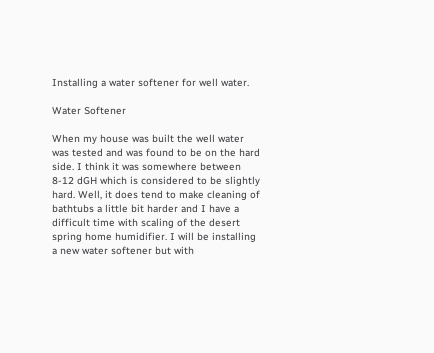Installing a water softener for well water.

Water Softener

When my house was built the well water was tested and was found to be on the hard side. I think it was somewhere between 8-12 dGH which is considered to be slightly hard. Well, it does tend to make cleaning of bathtubs a little bit harder and I have a difficult time with scaling of the desert spring home humidifier. I will be installing a new water softener but with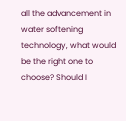all the advancement in water softening technology, what would be the right one to choose? Should I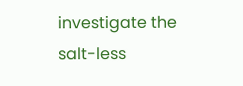investigate the salt-less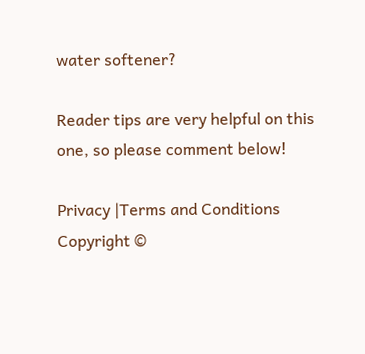water softener?

Reader tips are very helpful on this one, so please comment below!

Privacy |Terms and Conditions
Copyright ©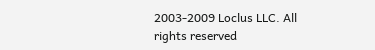2003-2009 Loclus LLC. All rights reserved